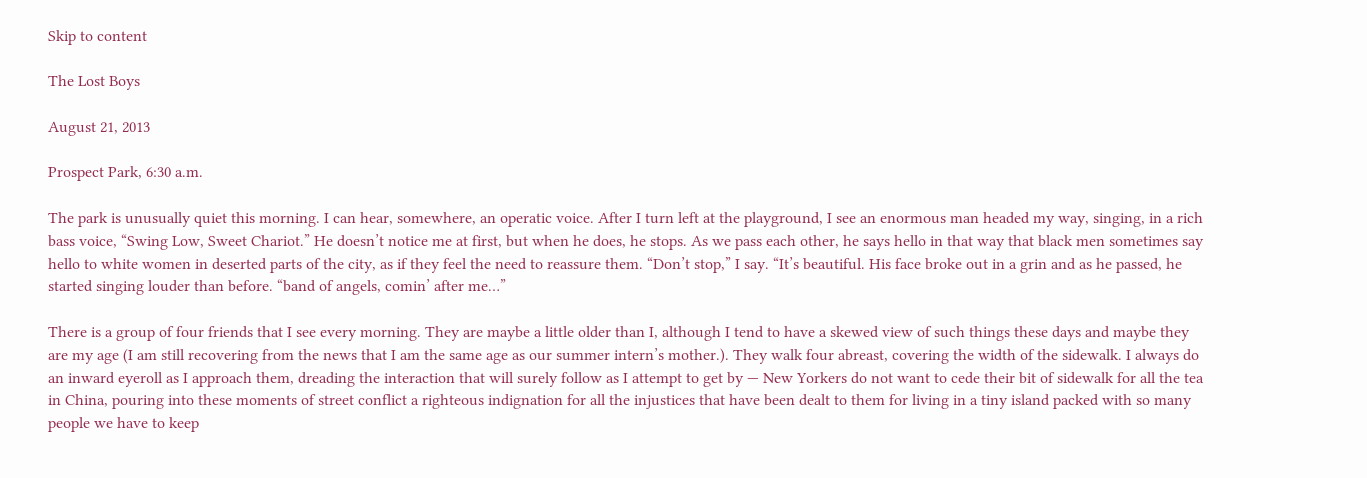Skip to content

The Lost Boys

August 21, 2013

Prospect Park, 6:30 a.m.

The park is unusually quiet this morning. I can hear, somewhere, an operatic voice. After I turn left at the playground, I see an enormous man headed my way, singing, in a rich bass voice, “Swing Low, Sweet Chariot.” He doesn’t notice me at first, but when he does, he stops. As we pass each other, he says hello in that way that black men sometimes say hello to white women in deserted parts of the city, as if they feel the need to reassure them. “Don’t stop,” I say. “It’s beautiful. His face broke out in a grin and as he passed, he started singing louder than before. “band of angels, comin’ after me…”

There is a group of four friends that I see every morning. They are maybe a little older than I, although I tend to have a skewed view of such things these days and maybe they are my age (I am still recovering from the news that I am the same age as our summer intern’s mother.). They walk four abreast, covering the width of the sidewalk. I always do an inward eyeroll as I approach them, dreading the interaction that will surely follow as I attempt to get by — New Yorkers do not want to cede their bit of sidewalk for all the tea in China, pouring into these moments of street conflict a righteous indignation for all the injustices that have been dealt to them for living in a tiny island packed with so many people we have to keep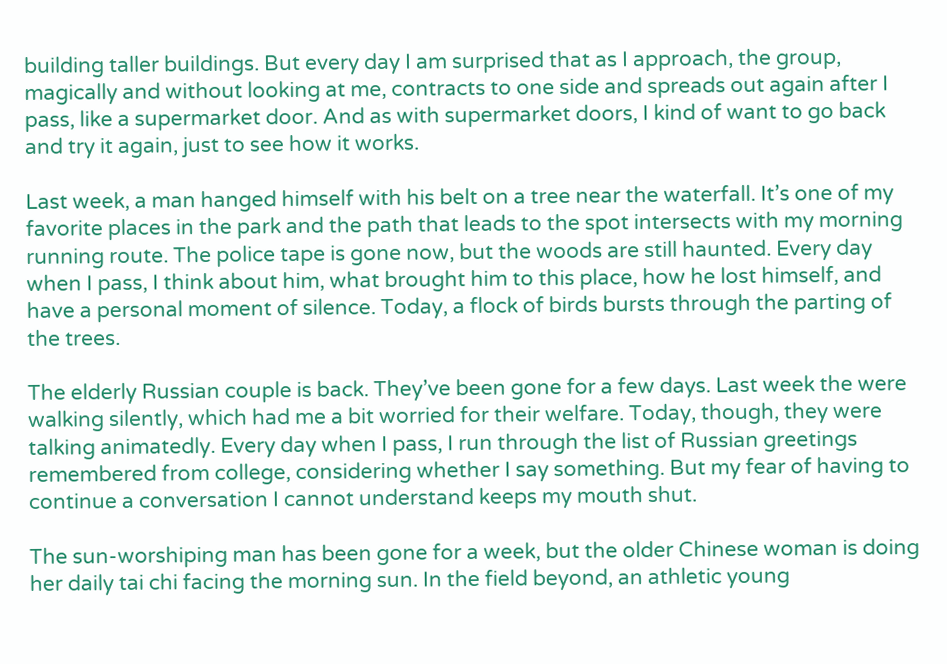building taller buildings. But every day I am surprised that as I approach, the group, magically and without looking at me, contracts to one side and spreads out again after I pass, like a supermarket door. And as with supermarket doors, I kind of want to go back and try it again, just to see how it works.

Last week, a man hanged himself with his belt on a tree near the waterfall. It’s one of my favorite places in the park and the path that leads to the spot intersects with my morning running route. The police tape is gone now, but the woods are still haunted. Every day when I pass, I think about him, what brought him to this place, how he lost himself, and have a personal moment of silence. Today, a flock of birds bursts through the parting of the trees.

The elderly Russian couple is back. They’ve been gone for a few days. Last week the were walking silently, which had me a bit worried for their welfare. Today, though, they were talking animatedly. Every day when I pass, I run through the list of Russian greetings remembered from college, considering whether I say something. But my fear of having to continue a conversation I cannot understand keeps my mouth shut.

The sun-worshiping man has been gone for a week, but the older Chinese woman is doing her daily tai chi facing the morning sun. In the field beyond, an athletic young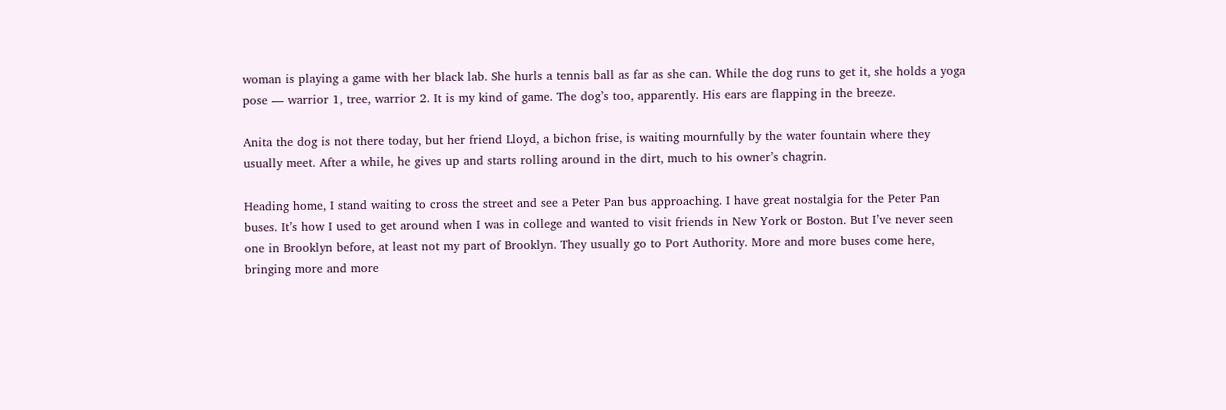woman is playing a game with her black lab. She hurls a tennis ball as far as she can. While the dog runs to get it, she holds a yoga pose — warrior 1, tree, warrior 2. It is my kind of game. The dog’s too, apparently. His ears are flapping in the breeze.

Anita the dog is not there today, but her friend Lloyd, a bichon frise, is waiting mournfully by the water fountain where they usually meet. After a while, he gives up and starts rolling around in the dirt, much to his owner’s chagrin.

Heading home, I stand waiting to cross the street and see a Peter Pan bus approaching. I have great nostalgia for the Peter Pan buses. It’s how I used to get around when I was in college and wanted to visit friends in New York or Boston. But I’ve never seen one in Brooklyn before, at least not my part of Brooklyn. They usually go to Port Authority. More and more buses come here, bringing more and more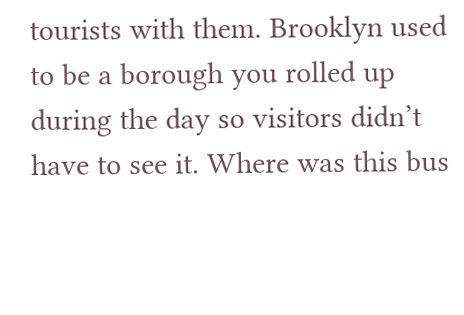tourists with them. Brooklyn used to be a borough you rolled up during the day so visitors didn’t have to see it. Where was this bus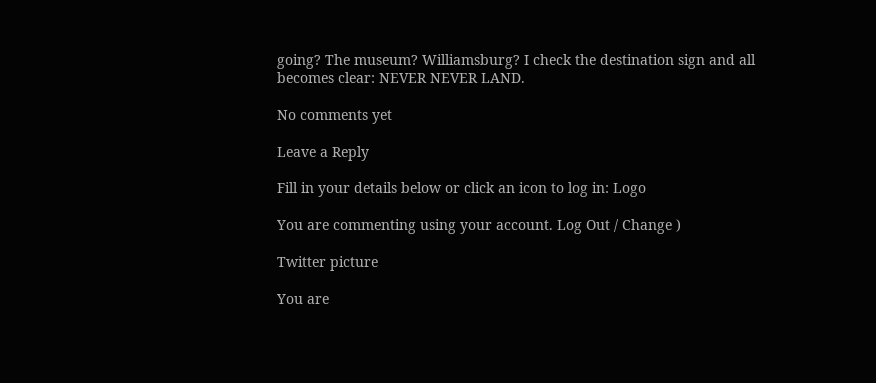going? The museum? Williamsburg? I check the destination sign and all becomes clear: NEVER NEVER LAND.

No comments yet

Leave a Reply

Fill in your details below or click an icon to log in: Logo

You are commenting using your account. Log Out / Change )

Twitter picture

You are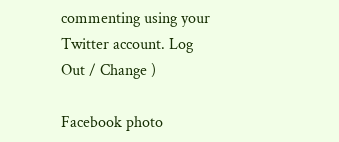commenting using your Twitter account. Log Out / Change )

Facebook photo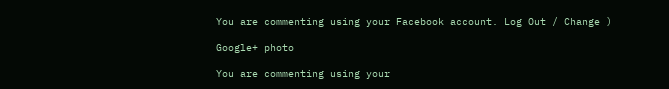You are commenting using your Facebook account. Log Out / Change )

Google+ photo

You are commenting using your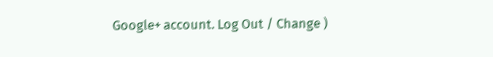Google+ account. Log Out / Change )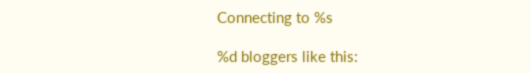Connecting to %s

%d bloggers like this: